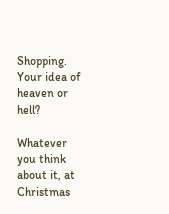Shopping. Your idea of heaven or hell?

Whatever you think about it, at Christmas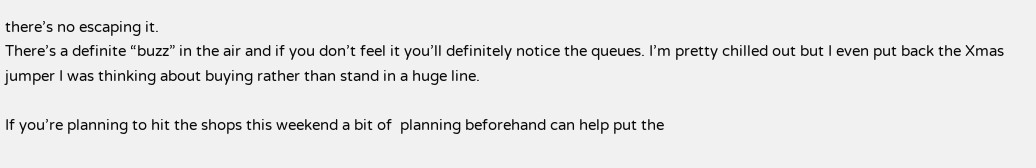there’s no escaping it.
There’s a definite “buzz” in the air and if you don’t feel it you’ll definitely notice the queues. I’m pretty chilled out but I even put back the Xmas jumper I was thinking about buying rather than stand in a huge line.

If you’re planning to hit the shops this weekend a bit of  planning beforehand can help put the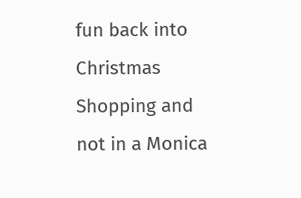fun back into Christmas Shopping and not in a Monica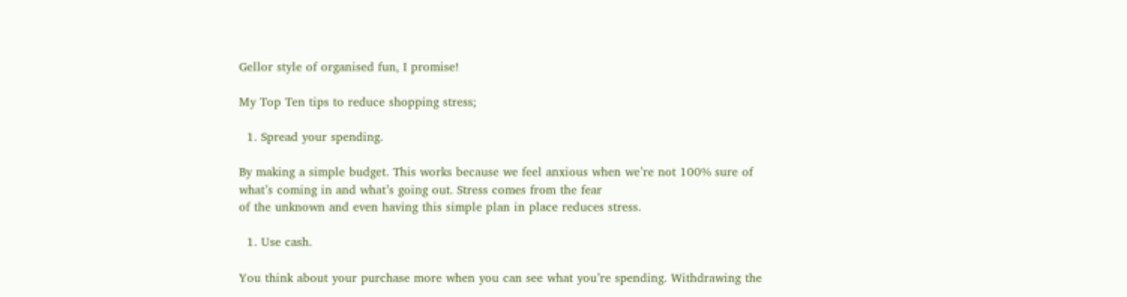Gellor style of organised fun, I promise!

My Top Ten tips to reduce shopping stress;

  1. Spread your spending.

By making a simple budget. This works because we feel anxious when we’re not 100% sure of what’s coming in and what’s going out. Stress comes from the fear
of the unknown and even having this simple plan in place reduces stress.

  1. Use cash.

You think about your purchase more when you can see what you’re spending. Withdrawing the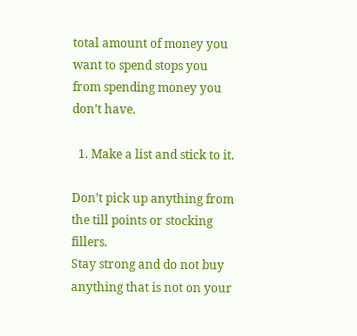total amount of money you want to spend stops you from spending money you don’t have.

  1. Make a list and stick to it.

Don’t pick up anything from the till points or stocking fillers.
Stay strong and do not buy anything that is not on your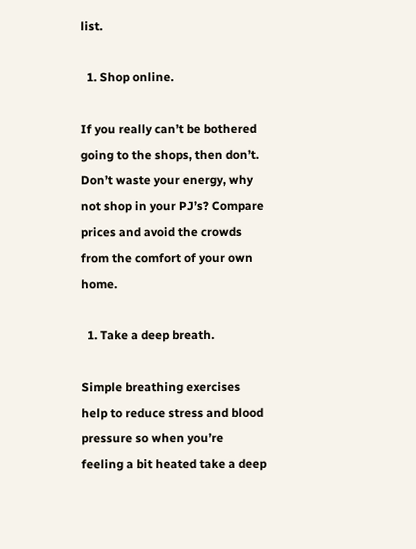list.

  1. Shop online.

If you really can’t be bothered going to the shops, then don’t.
Don’t waste your energy, why not shop in your PJ’s? Compare prices and avoid the crowds from the comfort of your own home.

  1. Take a deep breath.

Simple breathing exercises help to reduce stress and blood pressure so when you’re feeling a bit heated take a deep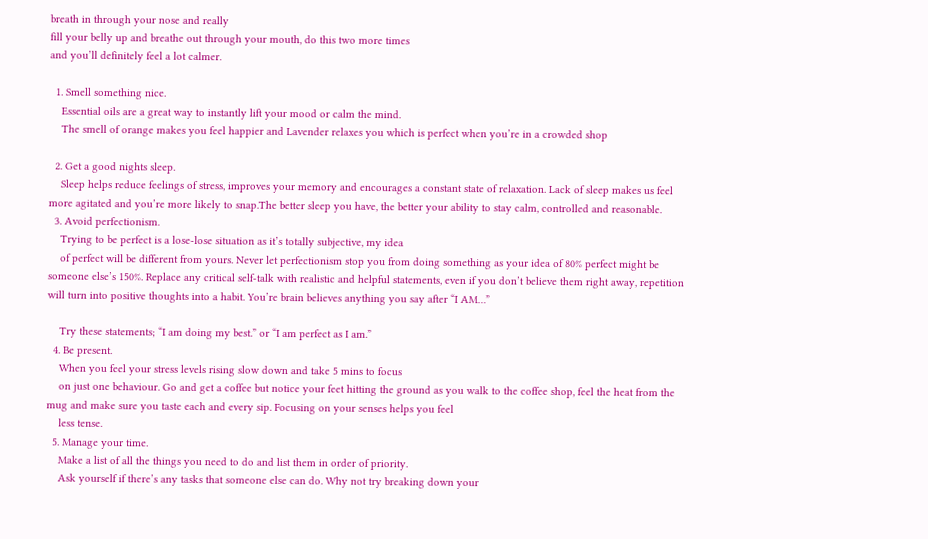breath in through your nose and really
fill your belly up and breathe out through your mouth, do this two more times
and you’ll definitely feel a lot calmer.

  1. Smell something nice.
    Essential oils are a great way to instantly lift your mood or calm the mind.
    The smell of orange makes you feel happier and Lavender relaxes you which is perfect when you’re in a crowded shop

  2. Get a good nights sleep.
    Sleep helps reduce feelings of stress, improves your memory and encourages a constant state of relaxation. Lack of sleep makes us feel more agitated and you’re more likely to snap.The better sleep you have, the better your ability to stay calm, controlled and reasonable.
  3. Avoid perfectionism.
    Trying to be perfect is a lose-lose situation as it’s totally subjective, my idea
    of perfect will be different from yours. Never let perfectionism stop you from doing something as your idea of 80% perfect might be someone else’s 150%. Replace any critical self-talk with realistic and helpful statements, even if you don’t believe them right away, repetition will turn into positive thoughts into a habit. You’re brain believes anything you say after “I AM…”

    Try these statements; “I am doing my best.” or “I am perfect as I am.”
  4. Be present.
    When you feel your stress levels rising slow down and take 5 mins to focus
    on just one behaviour. Go and get a coffee but notice your feet hitting the ground as you walk to the coffee shop, feel the heat from the mug and make sure you taste each and every sip. Focusing on your senses helps you feel
    less tense.
  5. Manage your time.
    Make a list of all the things you need to do and list them in order of priority.
    Ask yourself if there’s any tasks that someone else can do. Why not try breaking down your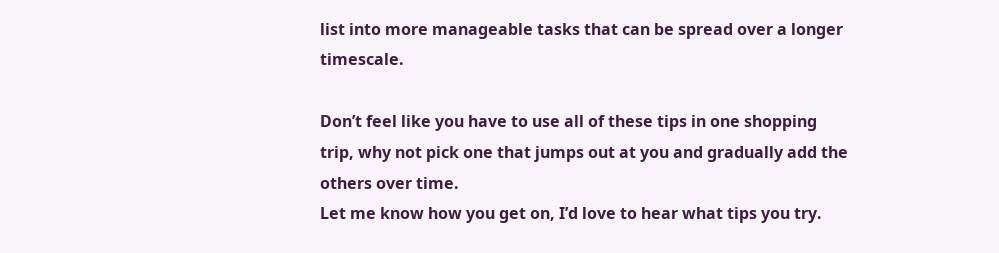list into more manageable tasks that can be spread over a longer timescale.

Don’t feel like you have to use all of these tips in one shopping trip, why not pick one that jumps out at you and gradually add the others over time.
Let me know how you get on, I’d love to hear what tips you try.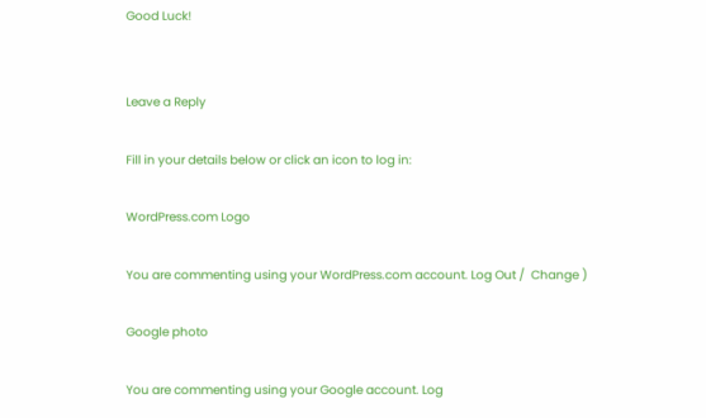Good Luck!


Leave a Reply

Fill in your details below or click an icon to log in:

WordPress.com Logo

You are commenting using your WordPress.com account. Log Out /  Change )

Google photo

You are commenting using your Google account. Log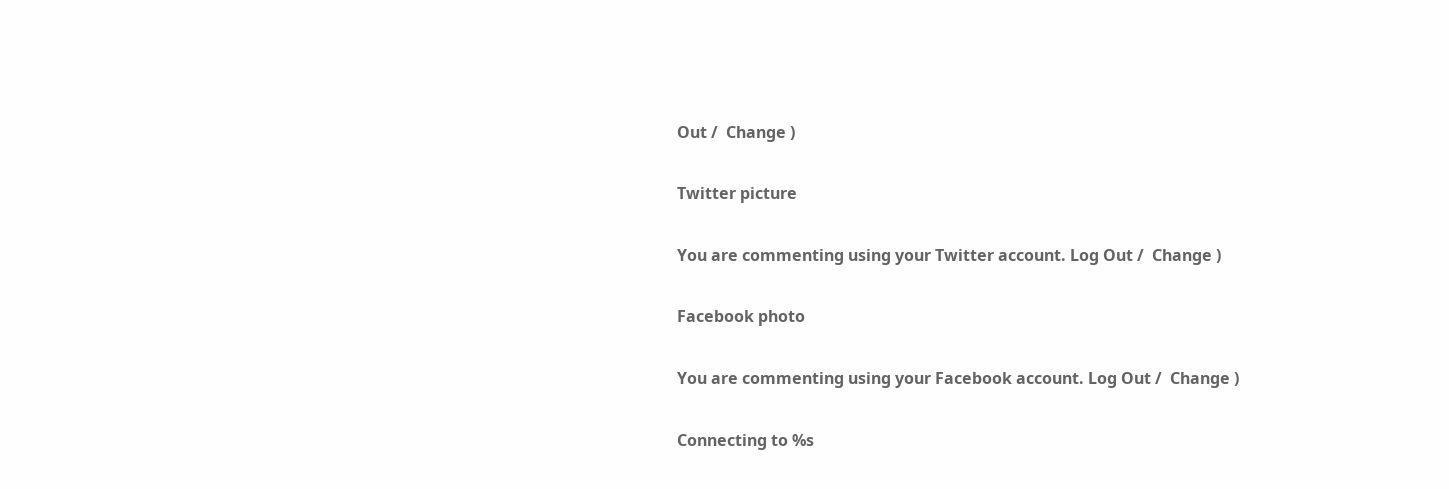Out /  Change )

Twitter picture

You are commenting using your Twitter account. Log Out /  Change )

Facebook photo

You are commenting using your Facebook account. Log Out /  Change )

Connecting to %s